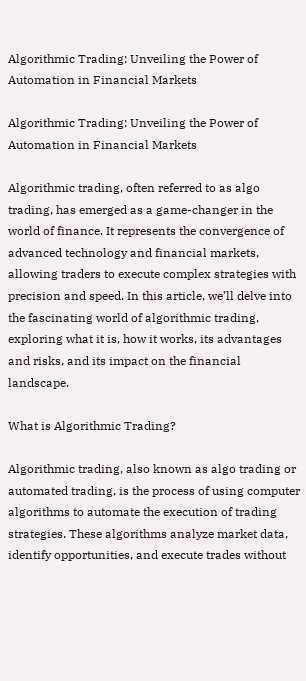Algorithmic Trading: Unveiling the Power of Automation in Financial Markets

Algorithmic Trading: Unveiling the Power of Automation in Financial Markets

Algorithmic trading, often referred to as algo trading, has emerged as a game-changer in the world of finance. It represents the convergence of advanced technology and financial markets, allowing traders to execute complex strategies with precision and speed. In this article, we’ll delve into the fascinating world of algorithmic trading, exploring what it is, how it works, its advantages and risks, and its impact on the financial landscape.

What is Algorithmic Trading?

Algorithmic trading, also known as algo trading or automated trading, is the process of using computer algorithms to automate the execution of trading strategies. These algorithms analyze market data, identify opportunities, and execute trades without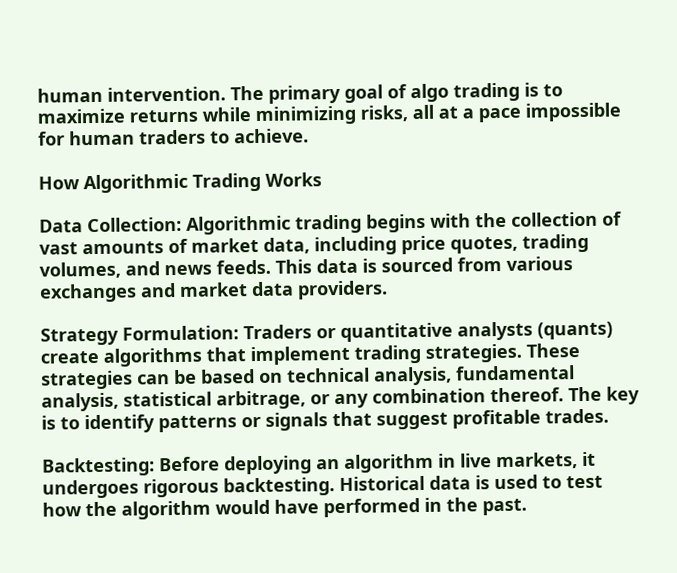human intervention. The primary goal of algo trading is to maximize returns while minimizing risks, all at a pace impossible for human traders to achieve.

How Algorithmic Trading Works

Data Collection: Algorithmic trading begins with the collection of vast amounts of market data, including price quotes, trading volumes, and news feeds. This data is sourced from various exchanges and market data providers.

Strategy Formulation: Traders or quantitative analysts (quants) create algorithms that implement trading strategies. These strategies can be based on technical analysis, fundamental analysis, statistical arbitrage, or any combination thereof. The key is to identify patterns or signals that suggest profitable trades.

Backtesting: Before deploying an algorithm in live markets, it undergoes rigorous backtesting. Historical data is used to test how the algorithm would have performed in the past.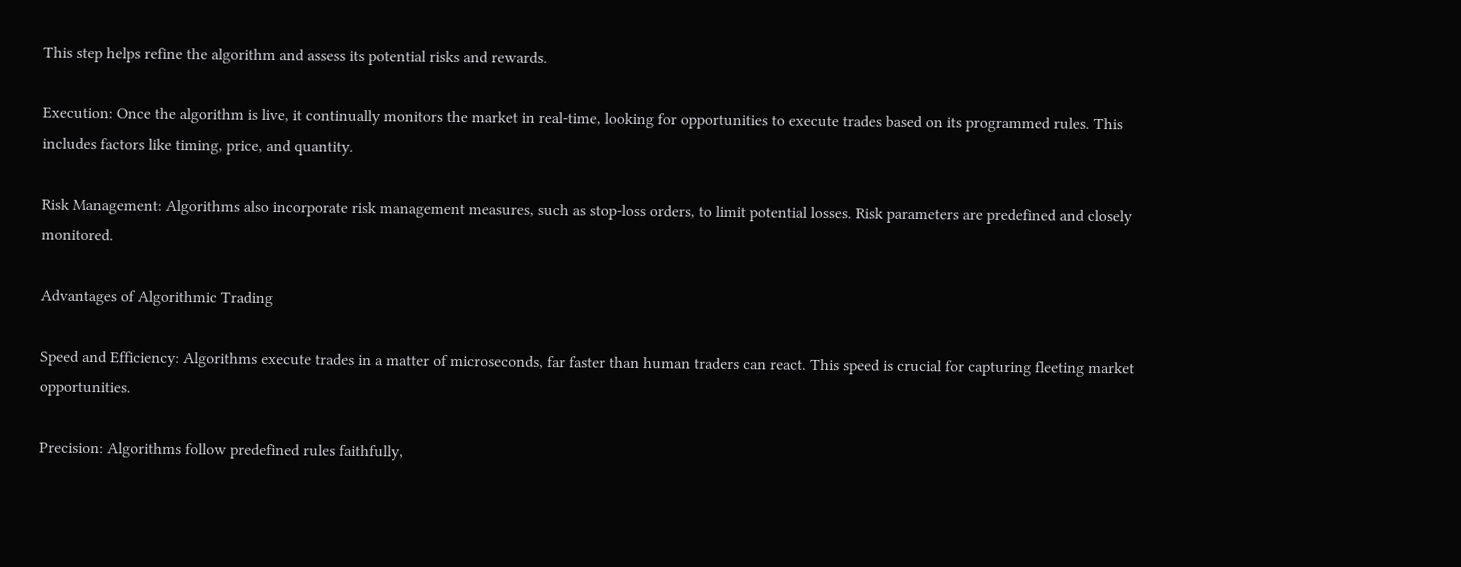This step helps refine the algorithm and assess its potential risks and rewards.

Execution: Once the algorithm is live, it continually monitors the market in real-time, looking for opportunities to execute trades based on its programmed rules. This includes factors like timing, price, and quantity.

Risk Management: Algorithms also incorporate risk management measures, such as stop-loss orders, to limit potential losses. Risk parameters are predefined and closely monitored.

Advantages of Algorithmic Trading

Speed and Efficiency: Algorithms execute trades in a matter of microseconds, far faster than human traders can react. This speed is crucial for capturing fleeting market opportunities.

Precision: Algorithms follow predefined rules faithfully,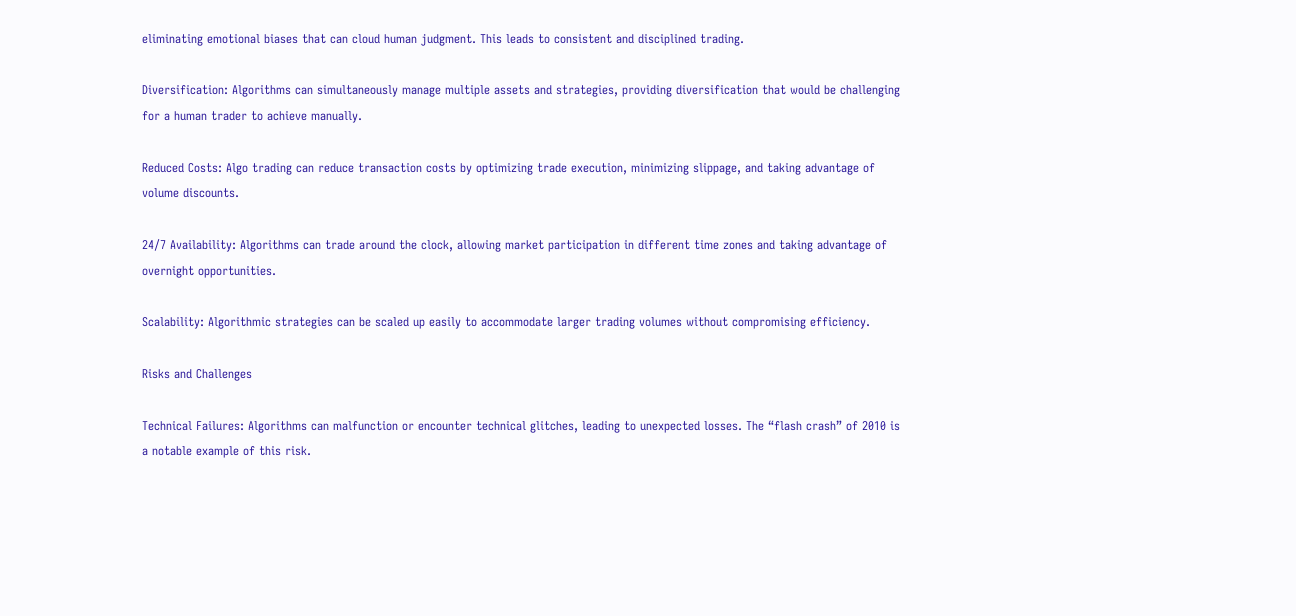eliminating emotional biases that can cloud human judgment. This leads to consistent and disciplined trading.

Diversification: Algorithms can simultaneously manage multiple assets and strategies, providing diversification that would be challenging for a human trader to achieve manually.

Reduced Costs: Algo trading can reduce transaction costs by optimizing trade execution, minimizing slippage, and taking advantage of volume discounts.

24/7 Availability: Algorithms can trade around the clock, allowing market participation in different time zones and taking advantage of overnight opportunities.

Scalability: Algorithmic strategies can be scaled up easily to accommodate larger trading volumes without compromising efficiency.

Risks and Challenges

Technical Failures: Algorithms can malfunction or encounter technical glitches, leading to unexpected losses. The “flash crash” of 2010 is a notable example of this risk.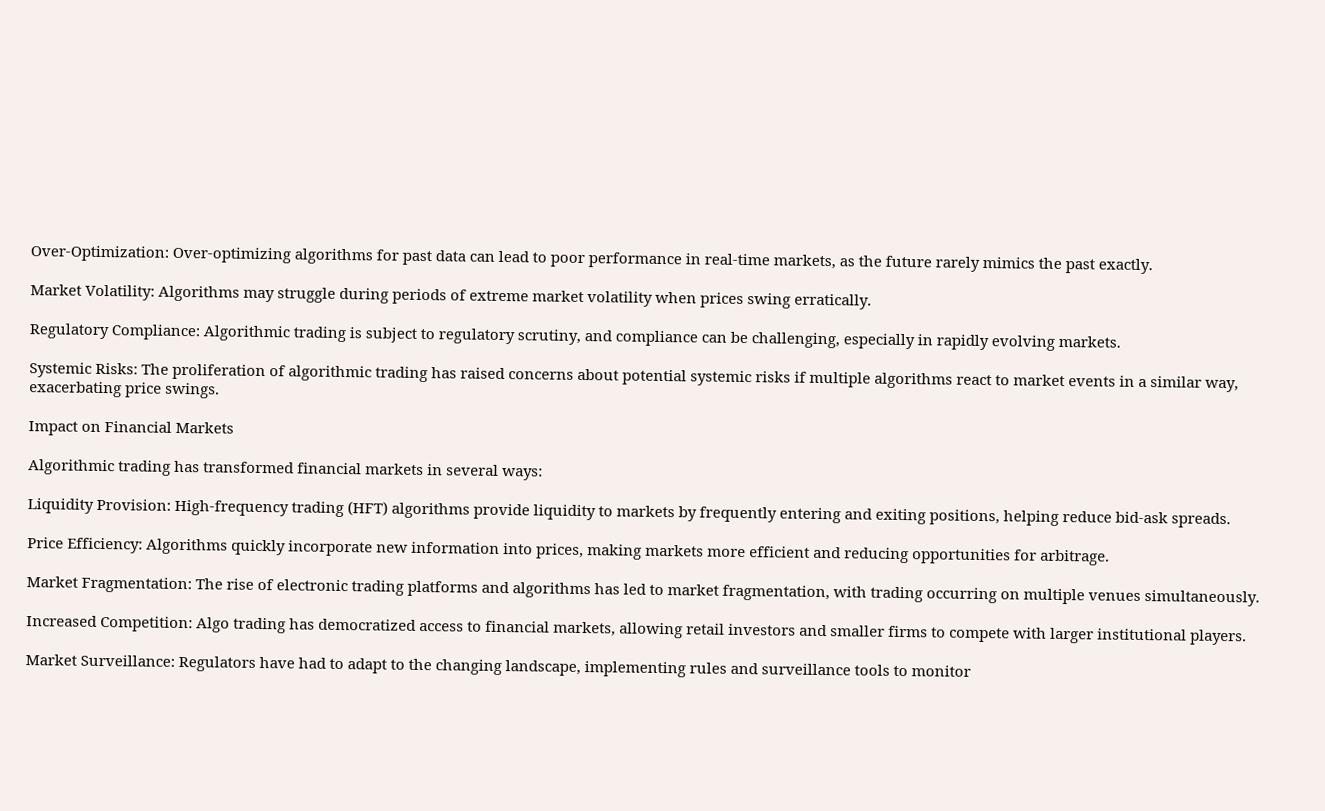Over-Optimization: Over-optimizing algorithms for past data can lead to poor performance in real-time markets, as the future rarely mimics the past exactly.

Market Volatility: Algorithms may struggle during periods of extreme market volatility when prices swing erratically.

Regulatory Compliance: Algorithmic trading is subject to regulatory scrutiny, and compliance can be challenging, especially in rapidly evolving markets.

Systemic Risks: The proliferation of algorithmic trading has raised concerns about potential systemic risks if multiple algorithms react to market events in a similar way, exacerbating price swings.

Impact on Financial Markets

Algorithmic trading has transformed financial markets in several ways:

Liquidity Provision: High-frequency trading (HFT) algorithms provide liquidity to markets by frequently entering and exiting positions, helping reduce bid-ask spreads.

Price Efficiency: Algorithms quickly incorporate new information into prices, making markets more efficient and reducing opportunities for arbitrage.

Market Fragmentation: The rise of electronic trading platforms and algorithms has led to market fragmentation, with trading occurring on multiple venues simultaneously.

Increased Competition: Algo trading has democratized access to financial markets, allowing retail investors and smaller firms to compete with larger institutional players.

Market Surveillance: Regulators have had to adapt to the changing landscape, implementing rules and surveillance tools to monitor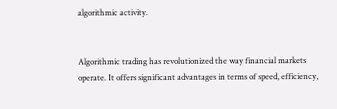algorithmic activity.


Algorithmic trading has revolutionized the way financial markets operate. It offers significant advantages in terms of speed, efficiency,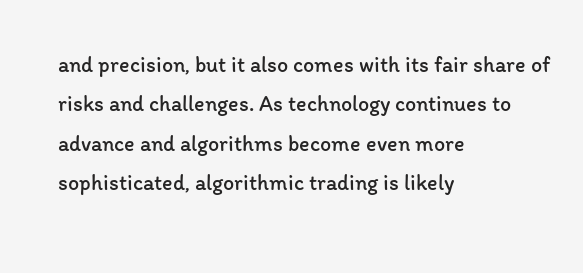and precision, but it also comes with its fair share of risks and challenges. As technology continues to advance and algorithms become even more sophisticated, algorithmic trading is likely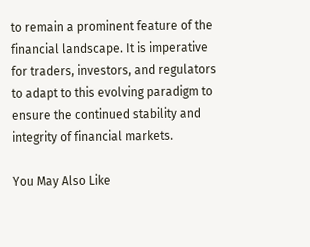to remain a prominent feature of the financial landscape. It is imperative for traders, investors, and regulators to adapt to this evolving paradigm to ensure the continued stability and integrity of financial markets.

You May Also Like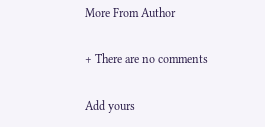More From Author

+ There are no comments

Add yours